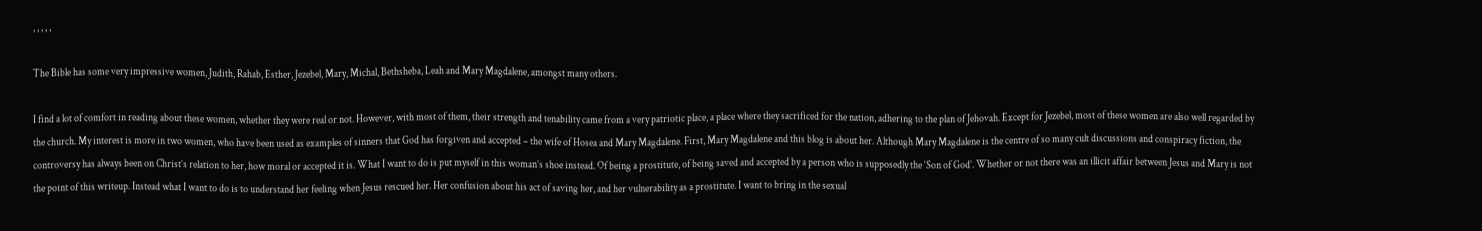, , , , ,

The Bible has some very impressive women, Judith, Rahab, Esther, Jezebel, Mary, Michal, Bethsheba, Leah and Mary Magdalene, amongst many others.

I find a lot of comfort in reading about these women, whether they were real or not. However, with most of them, their strength and tenability came from a very patriotic place, a place where they sacrificed for the nation, adhering to the plan of Jehovah. Except for Jezebel, most of these women are also well regarded by the church. My interest is more in two women, who have been used as examples of sinners that God has forgiven and accepted – the wife of Hosea and Mary Magdalene. First, Mary Magdalene and this blog is about her. Although Mary Magdalene is the centre of so many cult discussions and conspiracy fiction, the controversy has always been on Christ’s relation to her, how moral or accepted it is. What I want to do is put myself in this woman’s shoe instead. Of being a prostitute, of being saved and accepted by a person who is supposedly the ‘Son of God’. Whether or not there was an illicit affair between Jesus and Mary is not the point of this writeup. Instead what I want to do is to understand her feeling when Jesus rescued her. Her confusion about his act of saving her, and her vulnerability as a prostitute. I want to bring in the sexual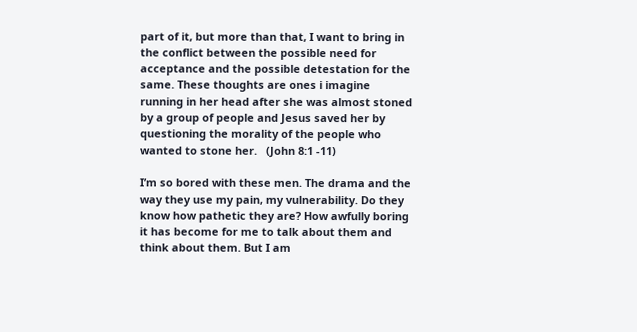part of it, but more than that, I want to bring in the conflict between the possible need for acceptance and the possible detestation for the same. These thoughts are ones i imagine running in her head after she was almost stoned by a group of people and Jesus saved her by questioning the morality of the people who wanted to stone her.   (John 8:1 -11)

I’m so bored with these men. The drama and the way they use my pain, my vulnerability. Do they know how pathetic they are? How awfully boring it has become for me to talk about them and think about them. But I am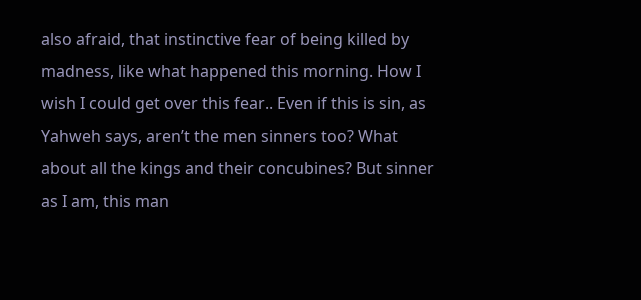also afraid, that instinctive fear of being killed by madness, like what happened this morning. How I wish I could get over this fear.. Even if this is sin, as Yahweh says, aren’t the men sinners too? What about all the kings and their concubines? But sinner as I am, this man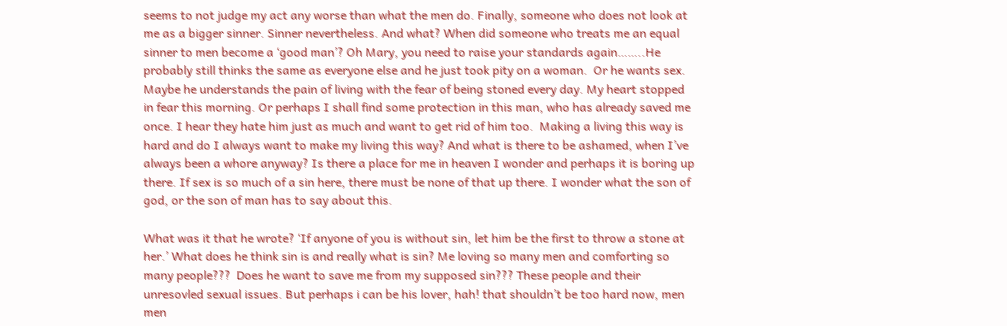seems to not judge my act any worse than what the men do. Finally, someone who does not look at me as a bigger sinner. Sinner nevertheless. And what? When did someone who treats me an equal sinner to men become a ‘good man’? Oh Mary, you need to raise your standards again……..He probably still thinks the same as everyone else and he just took pity on a woman.  Or he wants sex. Maybe he understands the pain of living with the fear of being stoned every day. My heart stopped in fear this morning. Or perhaps I shall find some protection in this man, who has already saved me once. I hear they hate him just as much and want to get rid of him too.  Making a living this way is hard and do I always want to make my living this way? And what is there to be ashamed, when I’ve always been a whore anyway? Is there a place for me in heaven I wonder and perhaps it is boring up there. If sex is so much of a sin here, there must be none of that up there. I wonder what the son of god, or the son of man has to say about this.

What was it that he wrote? ‘If anyone of you is without sin, let him be the first to throw a stone at her.’ What does he think sin is and really what is sin? Me loving so many men and comforting so many people???  Does he want to save me from my supposed sin??? These people and their unresovled sexual issues. But perhaps i can be his lover, hah! that shouldn’t be too hard now, men men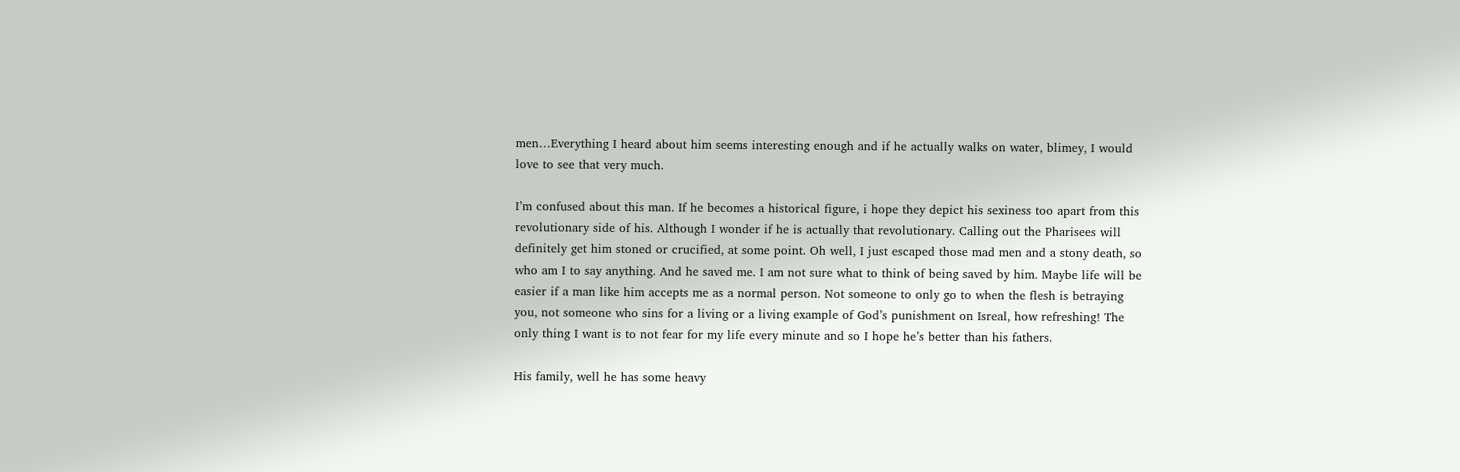men…Everything I heard about him seems interesting enough and if he actually walks on water, blimey, I would love to see that very much.

I’m confused about this man. If he becomes a historical figure, i hope they depict his sexiness too apart from this revolutionary side of his. Although I wonder if he is actually that revolutionary. Calling out the Pharisees will definitely get him stoned or crucified, at some point. Oh well, I just escaped those mad men and a stony death, so who am I to say anything. And he saved me. I am not sure what to think of being saved by him. Maybe life will be easier if a man like him accepts me as a normal person. Not someone to only go to when the flesh is betraying you, not someone who sins for a living or a living example of God’s punishment on Isreal, how refreshing! The only thing I want is to not fear for my life every minute and so I hope he’s better than his fathers.

His family, well he has some heavy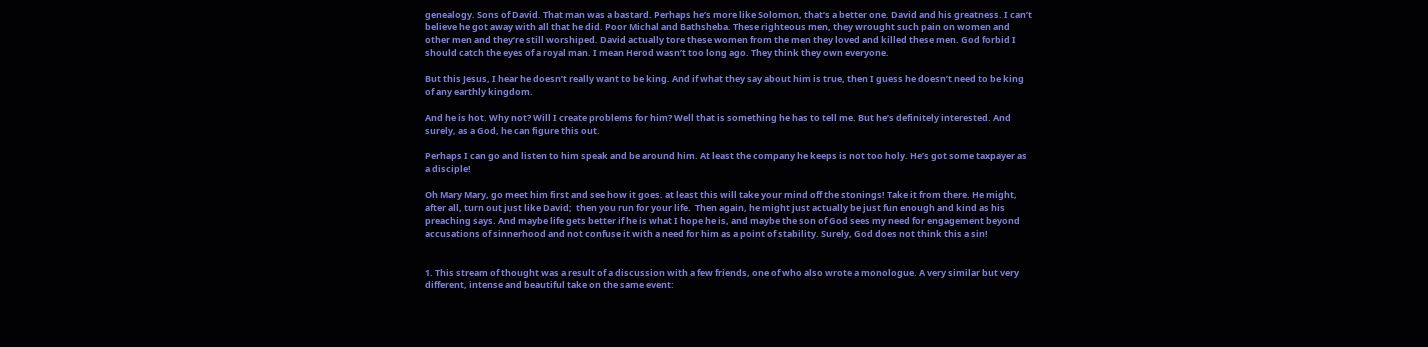genealogy. Sons of David. That man was a bastard. Perhaps he’s more like Solomon, that’s a better one. David and his greatness. I can’t believe he got away with all that he did. Poor Michal and Bathsheba. These righteous men, they wrought such pain on women and other men and they’re still worshiped. David actually tore these women from the men they loved and killed these men. God forbid I should catch the eyes of a royal man. I mean Herod wasn’t too long ago. They think they own everyone.

But this Jesus, I hear he doesn’t really want to be king. And if what they say about him is true, then I guess he doesn’t need to be king of any earthly kingdom.

And he is hot. Why not? Will I create problems for him? Well that is something he has to tell me. But he’s definitely interested. And surely, as a God, he can figure this out.

Perhaps I can go and listen to him speak and be around him. At least the company he keeps is not too holy. He’s got some taxpayer as a disciple!

Oh Mary Mary, go meet him first and see how it goes. at least this will take your mind off the stonings! Take it from there. He might, after all, turn out just like David;  then you run for your life.  Then again, he might just actually be just fun enough and kind as his preaching says. And maybe life gets better if he is what I hope he is, and maybe the son of God sees my need for engagement beyond accusations of sinnerhood and not confuse it with a need for him as a point of stability. Surely, God does not think this a sin!


1. This stream of thought was a result of a discussion with a few friends, one of who also wrote a monologue. A very similar but very different, intense and beautiful take on the same event: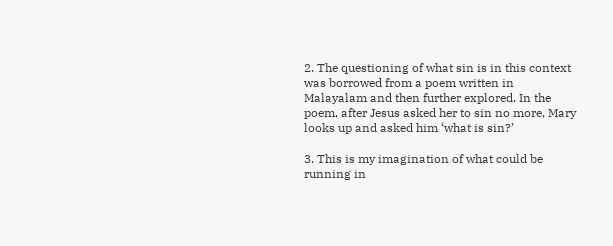2. The questioning of what sin is in this context was borrowed from a poem written in Malayalam and then further explored. In the poem, after Jesus asked her to sin no more, Mary looks up and asked him ‘what is sin?’

3. This is my imagination of what could be running in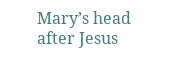Mary’s head after Jesus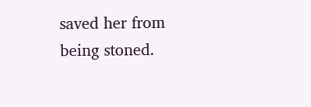saved her from being stoned.